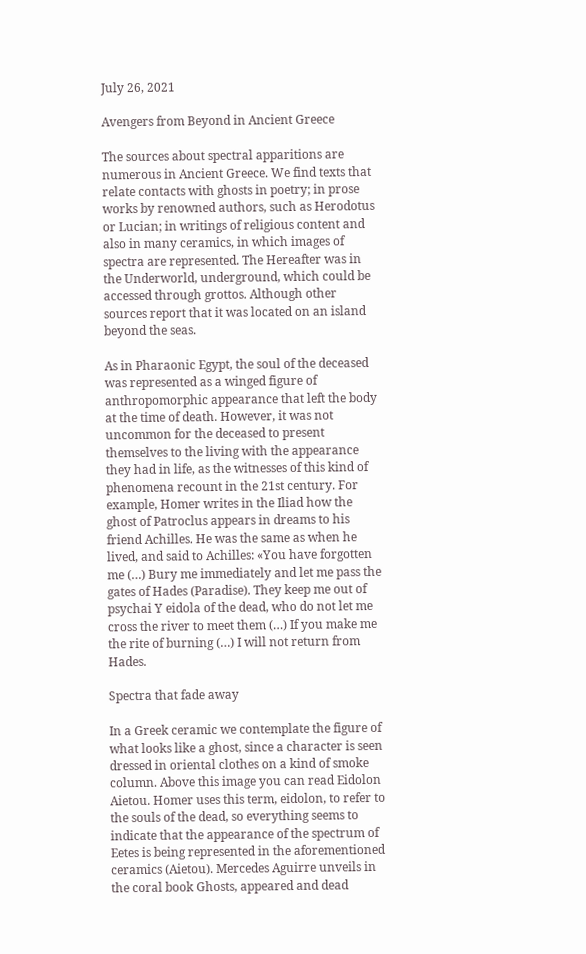July 26, 2021

Avengers from Beyond in Ancient Greece

The sources about spectral apparitions are numerous in Ancient Greece. We find texts that relate contacts with ghosts in poetry; in prose works by renowned authors, such as Herodotus or Lucian; in writings of religious content and also in many ceramics, in which images of spectra are represented. The Hereafter was in the Underworld, underground, which could be accessed through grottos. Although other sources report that it was located on an island beyond the seas.

As in Pharaonic Egypt, the soul of the deceased was represented as a winged figure of anthropomorphic appearance that left the body at the time of death. However, it was not uncommon for the deceased to present themselves to the living with the appearance they had in life, as the witnesses of this kind of phenomena recount in the 21st century. For example, Homer writes in the Iliad how the ghost of Patroclus appears in dreams to his friend Achilles. He was the same as when he lived, and said to Achilles: «You have forgotten me (…) Bury me immediately and let me pass the gates of Hades (Paradise). They keep me out of psychai Y eidola of the dead, who do not let me cross the river to meet them (…) If you make me the rite of burning (…) I will not return from Hades.

Spectra that fade away

In a Greek ceramic we contemplate the figure of what looks like a ghost, since a character is seen dressed in oriental clothes on a kind of smoke column. Above this image you can read Eidolon Aietou. Homer uses this term, eidolon, to refer to the souls of the dead, so everything seems to indicate that the appearance of the spectrum of Eetes is being represented in the aforementioned ceramics (Aietou). Mercedes Aguirre unveils in the coral book Ghosts, appeared and dead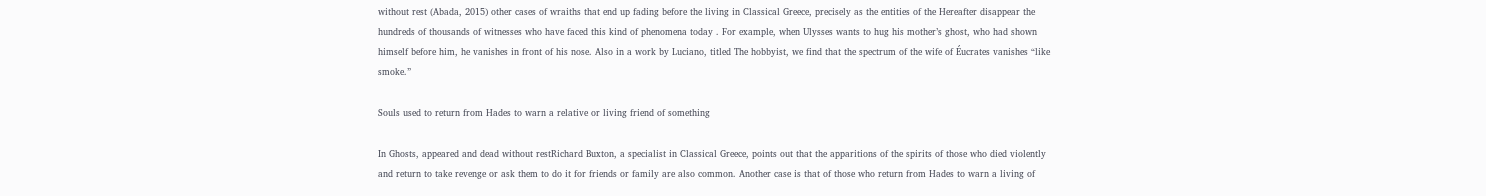without rest (Abada, 2015) other cases of wraiths that end up fading before the living in Classical Greece, precisely as the entities of the Hereafter disappear the hundreds of thousands of witnesses who have faced this kind of phenomena today . For example, when Ulysses wants to hug his mother’s ghost, who had shown himself before him, he vanishes in front of his nose. Also in a work by Luciano, titled The hobbyist, we find that the spectrum of the wife of Éucrates vanishes “like smoke.”

Souls used to return from Hades to warn a relative or living friend of something

In Ghosts, appeared and dead without restRichard Buxton, a specialist in Classical Greece, points out that the apparitions of the spirits of those who died violently and return to take revenge or ask them to do it for friends or family are also common. Another case is that of those who return from Hades to warn a living of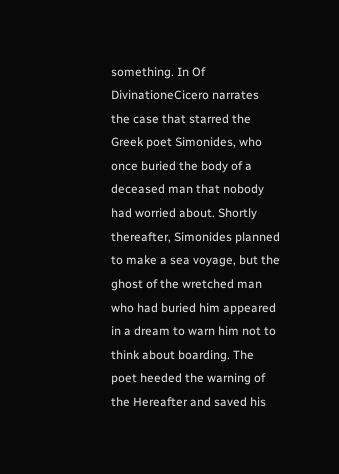something. In Of DivinationeCicero narrates the case that starred the Greek poet Simonides, who once buried the body of a deceased man that nobody had worried about. Shortly thereafter, Simonides planned to make a sea voyage, but the ghost of the wretched man who had buried him appeared in a dream to warn him not to think about boarding. The poet heeded the warning of the Hereafter and saved his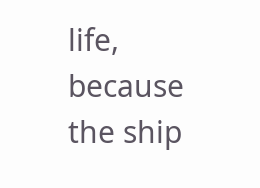life, because the ship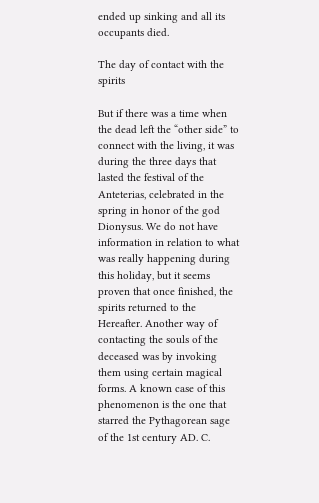ended up sinking and all its occupants died.

The day of contact with the spirits

But if there was a time when the dead left the “other side” to connect with the living, it was during the three days that lasted the festival of the Anteterias, celebrated in the spring in honor of the god Dionysus. We do not have information in relation to what was really happening during this holiday, but it seems proven that once finished, the spirits returned to the Hereafter. Another way of contacting the souls of the deceased was by invoking them using certain magical forms. A known case of this phenomenon is the one that starred the Pythagorean sage of the 1st century AD. C.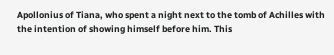Apollonius of Tiana, who spent a night next to the tomb of Achilles with the intention of showing himself before him. This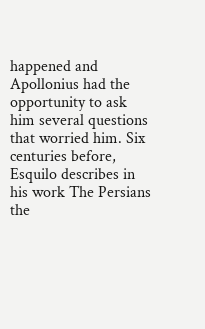happened and Apollonius had the opportunity to ask him several questions that worried him. Six centuries before, Esquilo describes in his work The Persians the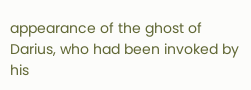appearance of the ghost of Darius, who had been invoked by his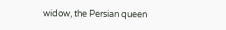widow, the Persian queen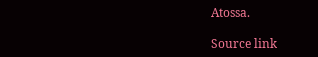Atossa.

Source link